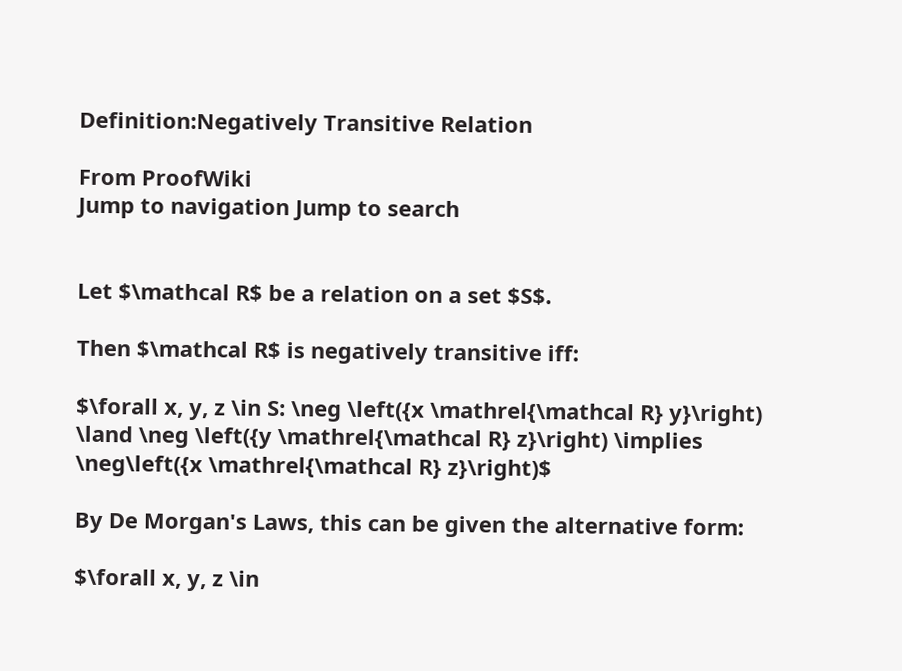Definition:Negatively Transitive Relation

From ProofWiki
Jump to navigation Jump to search


Let $\mathcal R$ be a relation on a set $S$.

Then $\mathcal R$ is negatively transitive iff:

$\forall x, y, z \in S: \neg \left({x \mathrel{\mathcal R} y}\right) \land \neg \left({y \mathrel{\mathcal R} z}\right) \implies \neg\left({x \mathrel{\mathcal R} z}\right)$

By De Morgan's Laws, this can be given the alternative form:

$\forall x, y, z \in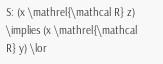S: (x \mathrel{\mathcal R} z) \implies (x \mathrel{\mathcal R} y) \lor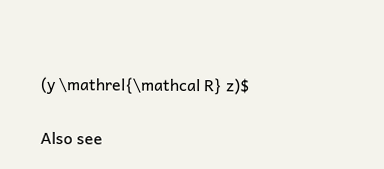(y \mathrel{\mathcal R} z)$

Also see